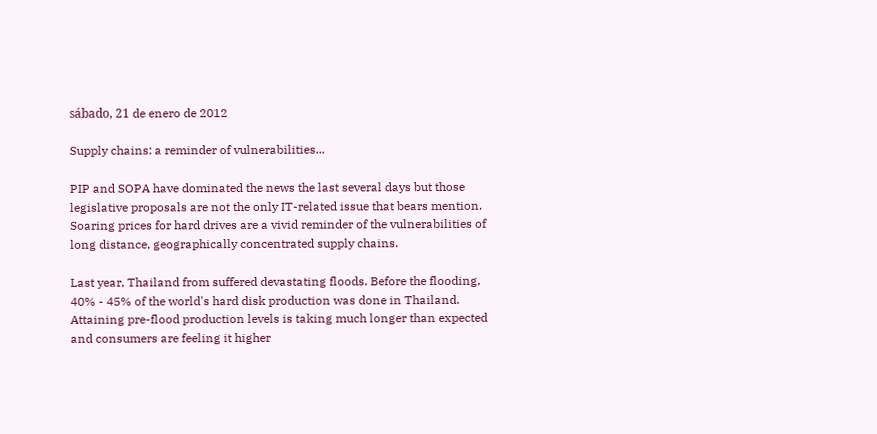sábado, 21 de enero de 2012

Supply chains: a reminder of vulnerabilities...

PIP and SOPA have dominated the news the last several days but those legislative proposals are not the only IT-related issue that bears mention. Soaring prices for hard drives are a vivid reminder of the vulnerabilities of long distance, geographically concentrated supply chains.

Last year, Thailand from suffered devastating floods. Before the flooding, 40% - 45% of the world's hard disk production was done in Thailand. Attaining pre-flood production levels is taking much longer than expected and consumers are feeling it higher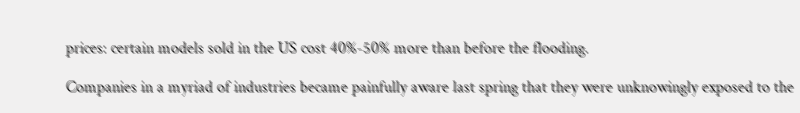prices: certain models sold in the US cost 40%-50% more than before the flooding.

Companies in a myriad of industries became painfully aware last spring that they were unknowingly exposed to the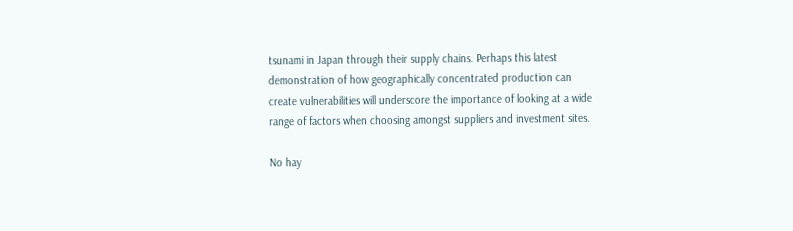tsunami in Japan through their supply chains. Perhaps this latest demonstration of how geographically concentrated production can create vulnerabilities will underscore the importance of looking at a wide range of factors when choosing amongst suppliers and investment sites.

No hay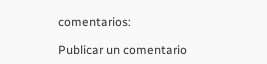comentarios:

Publicar un comentario